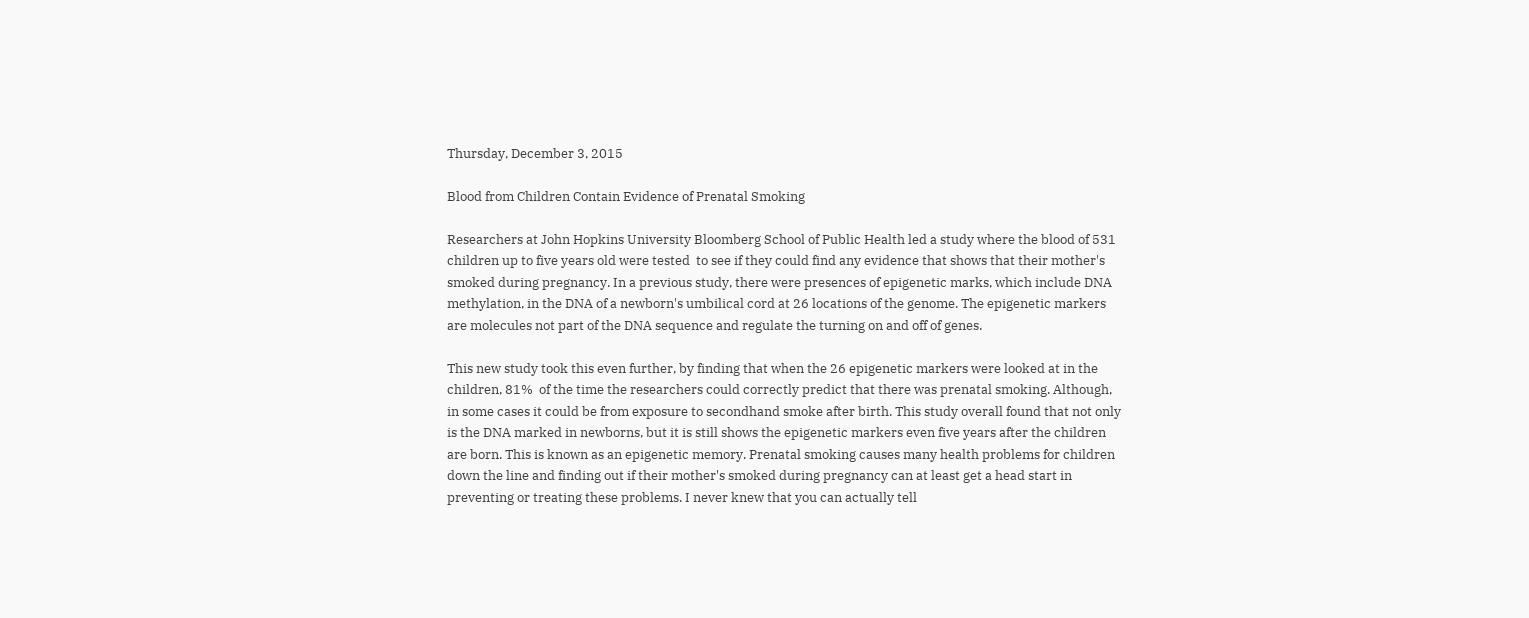Thursday, December 3, 2015

Blood from Children Contain Evidence of Prenatal Smoking

Researchers at John Hopkins University Bloomberg School of Public Health led a study where the blood of 531 children up to five years old were tested  to see if they could find any evidence that shows that their mother's smoked during pregnancy. In a previous study, there were presences of epigenetic marks, which include DNA methylation, in the DNA of a newborn's umbilical cord at 26 locations of the genome. The epigenetic markers are molecules not part of the DNA sequence and regulate the turning on and off of genes.

This new study took this even further, by finding that when the 26 epigenetic markers were looked at in the children, 81%  of the time the researchers could correctly predict that there was prenatal smoking. Although, in some cases it could be from exposure to secondhand smoke after birth. This study overall found that not only is the DNA marked in newborns, but it is still shows the epigenetic markers even five years after the children are born. This is known as an epigenetic memory. Prenatal smoking causes many health problems for children down the line and finding out if their mother's smoked during pregnancy can at least get a head start in preventing or treating these problems. I never knew that you can actually tell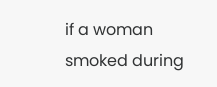if a woman smoked during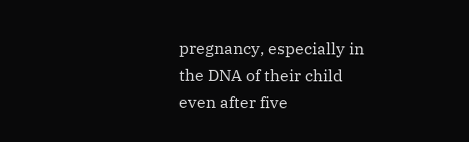pregnancy, especially in the DNA of their child even after five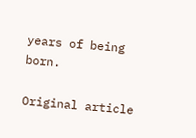years of being born.

Original article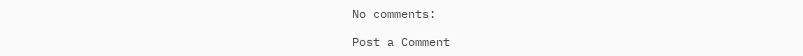No comments:

Post a Comment